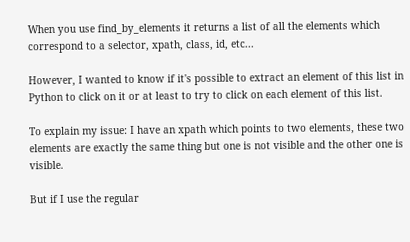When you use find_by_elements it returns a list of all the elements which correspond to a selector, xpath, class, id, etc...

However, I wanted to know if it's possible to extract an element of this list in Python to click on it or at least to try to click on each element of this list.

To explain my issue: I have an xpath which points to two elements, these two elements are exactly the same thing but one is not visible and the other one is visible.

But if I use the regular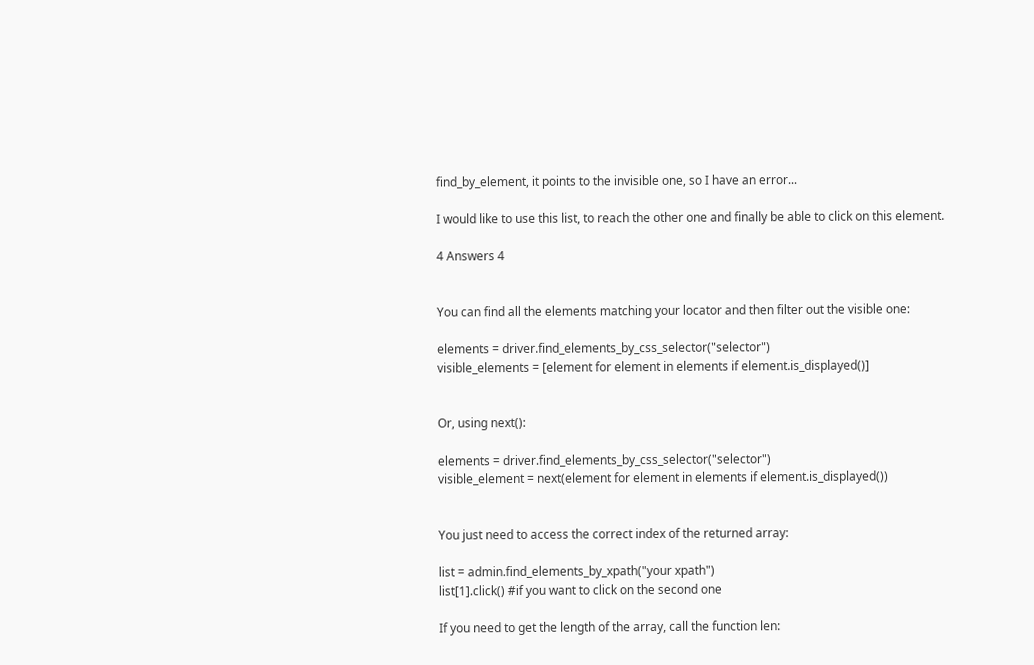find_by_element, it points to the invisible one, so I have an error...

I would like to use this list, to reach the other one and finally be able to click on this element.

4 Answers 4


You can find all the elements matching your locator and then filter out the visible one:

elements = driver.find_elements_by_css_selector("selector")
visible_elements = [element for element in elements if element.is_displayed()]


Or, using next():

elements = driver.find_elements_by_css_selector("selector")
visible_element = next(element for element in elements if element.is_displayed())


You just need to access the correct index of the returned array:

list = admin.find_elements_by_xpath("your xpath")
list[1].click() #if you want to click on the second one

If you need to get the length of the array, call the function len: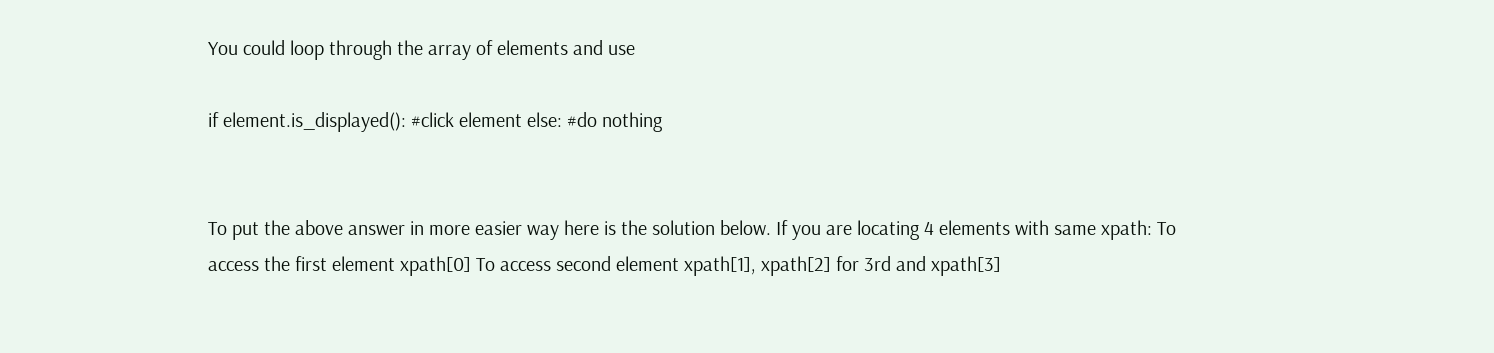You could loop through the array of elements and use

if element.is_displayed(): #click element else: #do nothing


To put the above answer in more easier way here is the solution below. If you are locating 4 elements with same xpath: To access the first element xpath[0] To access second element xpath[1], xpath[2] for 3rd and xpath[3]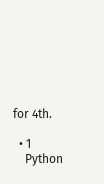for 4th.

  • 1
    Python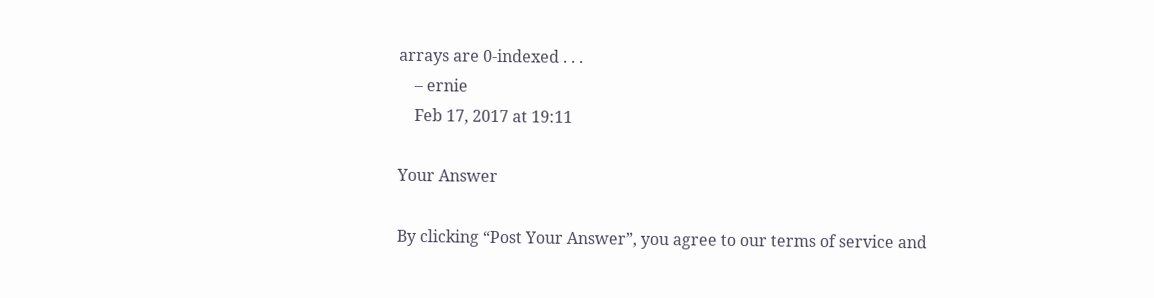arrays are 0-indexed . . .
    – ernie
    Feb 17, 2017 at 19:11

Your Answer

By clicking “Post Your Answer”, you agree to our terms of service and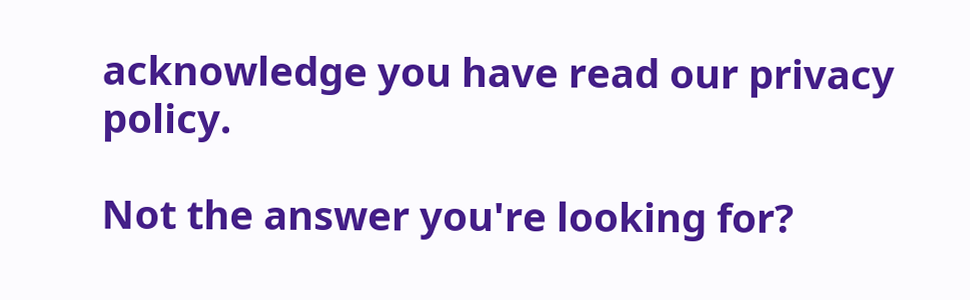acknowledge you have read our privacy policy.

Not the answer you're looking for?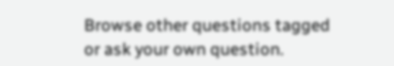Browse other questions tagged or ask your own question.